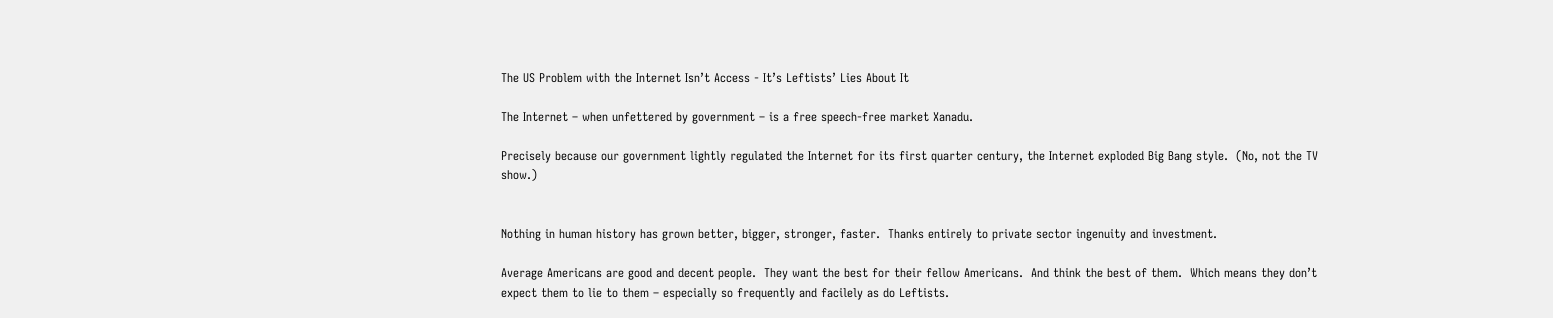The US Problem with the Internet Isn’t Access - It’s Leftists’ Lies About It

The Internet – when unfettered by government – is a free speech-free market Xanadu.

Precisely because our government lightly regulated the Internet for its first quarter century, the Internet exploded Big Bang style.  (No, not the TV show.)


Nothing in human history has grown better, bigger, stronger, faster.  Thanks entirely to private sector ingenuity and investment.

Average Americans are good and decent people.  They want the best for their fellow Americans.  And think the best of them.  Which means they don’t expect them to lie to them – especially so frequently and facilely as do Leftists.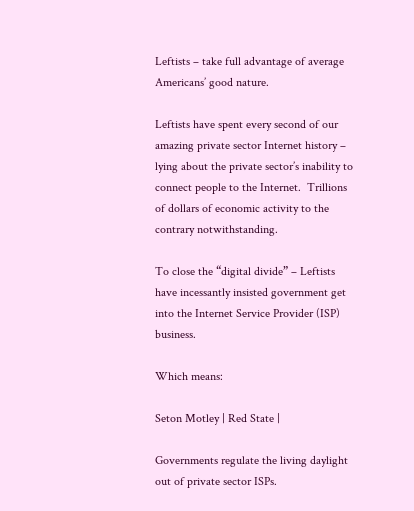Leftists – take full advantage of average Americans’ good nature.

Leftists have spent every second of our amazing private sector Internet history – lying about the private sector’s inability to connect people to the Internet.  Trillions of dollars of economic activity to the contrary notwithstanding.

To close the “digital divide” – Leftists have incessantly insisted government get into the Internet Service Provider (ISP) business.

Which means:

Seton Motley | Red State |

Governments regulate the living daylight out of private sector ISPs.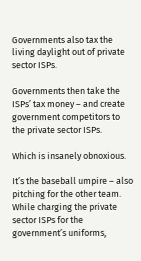Governments also tax the living daylight out of private sector ISPs.

Governments then take the ISPs’ tax money – and create government competitors to the private sector ISPs.

Which is insanely obnoxious.

It’s the baseball umpire – also pitching for the other team.  While charging the private sector ISPs for the government’s uniforms,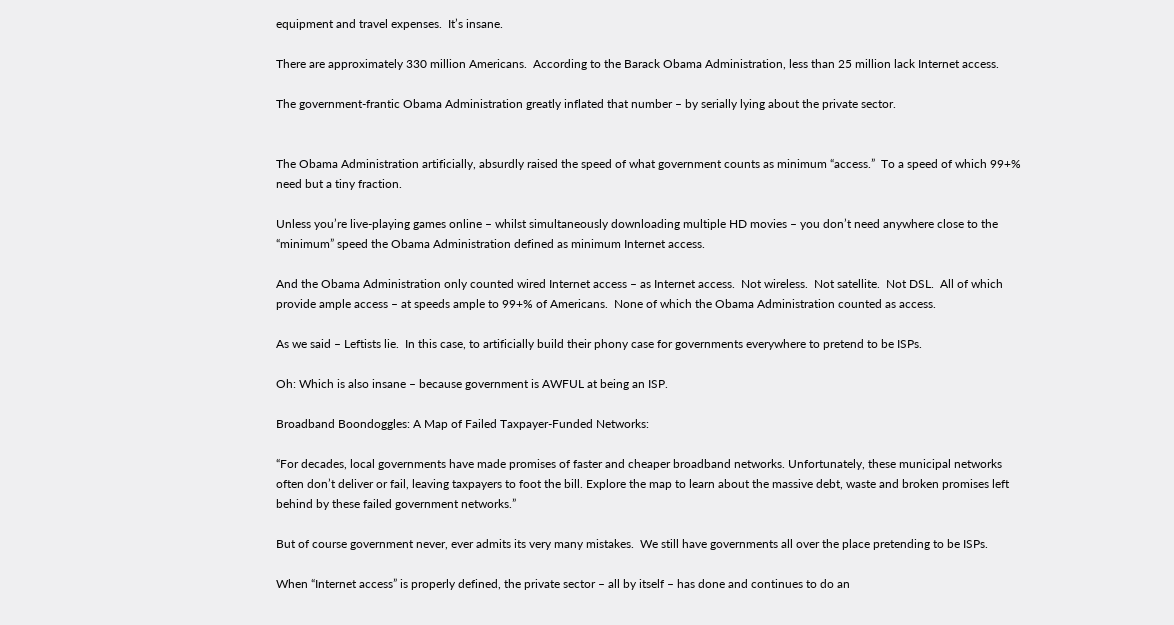equipment and travel expenses.  It’s insane.

There are approximately 330 million Americans.  According to the Barack Obama Administration, less than 25 million lack Internet access.

The government-frantic Obama Administration greatly inflated that number – by serially lying about the private sector.


The Obama Administration artificially, absurdly raised the speed of what government counts as minimum “access.”  To a speed of which 99+% need but a tiny fraction.

Unless you’re live-playing games online – whilst simultaneously downloading multiple HD movies – you don’t need anywhere close to the “minimum” speed the Obama Administration defined as minimum Internet access.

And the Obama Administration only counted wired Internet access – as Internet access.  Not wireless.  Not satellite.  Not DSL.  All of which provide ample access – at speeds ample to 99+% of Americans.  None of which the Obama Administration counted as access.

As we said – Leftists lie.  In this case, to artificially build their phony case for governments everywhere to pretend to be ISPs.

Oh: Which is also insane – because government is AWFUL at being an ISP.

Broadband Boondoggles: A Map of Failed Taxpayer-Funded Networks:

“For decades, local governments have made promises of faster and cheaper broadband networks. Unfortunately, these municipal networks often don’t deliver or fail, leaving taxpayers to foot the bill. Explore the map to learn about the massive debt, waste and broken promises left behind by these failed government networks.”

But of course government never, ever admits its very many mistakes.  We still have governments all over the place pretending to be ISPs.

When “Internet access” is properly defined, the private sector – all by itself – has done and continues to do an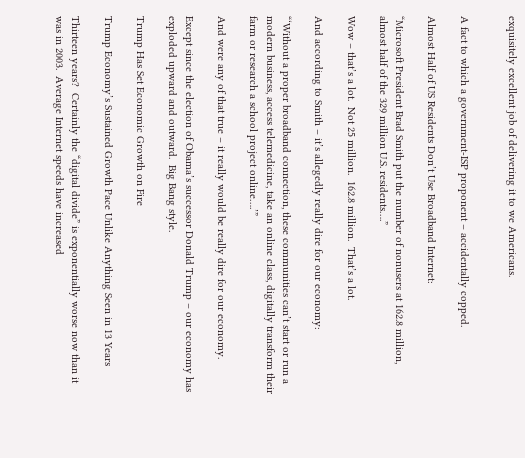exquisitely excellent job of delivering it to we Americans.


A fact to which a government-ISP proponent – accidentally copped.

Almost Half of US Residents Don’t Use Broadband Internet:

“Microsoft President Brad Smith put the number of nonusers at 162.8 million, almost half of the 329 million U.S. residents….”

Wow – that’s a lot.  Not 25 million.  162.8 million.  That’s a lot.

And according to Smith – it’s allegedly really dire for our economy:

“‘Without a proper broadband connection, these communities can’t start or run a modern business, access telemedicine, take an online class, digitally transform their farm or research a school project online….’”

And were any of that true – it really would be really dire for our economy.

Except since the election of Obama’s successor Donald Trump – our economy has exploded upward and outward.  Big Bang style.

Trump Has Set Economic Growth on Fire

Trump Economy’s Sustained Growth Pace Unlike Anything Seen in 13 Years

Thirteen years?  Certainly the “digital divide” is exponentially worse now than it was in 2003.  Average Internet speeds have increased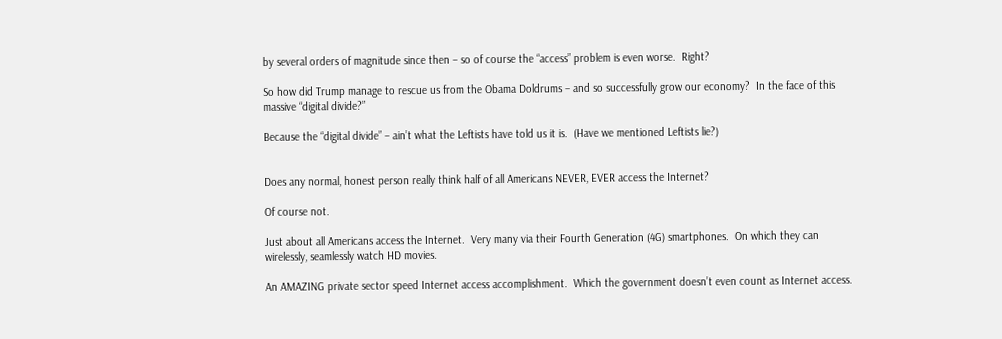by several orders of magnitude since then – so of course the “access” problem is even worse.  Right?

So how did Trump manage to rescue us from the Obama Doldrums – and so successfully grow our economy?  In the face of this massive “digital divide?”

Because the “digital divide” – ain’t what the Leftists have told us it is.  (Have we mentioned Leftists lie?)


Does any normal, honest person really think half of all Americans NEVER, EVER access the Internet?

Of course not.

Just about all Americans access the Internet.  Very many via their Fourth Generation (4G) smartphones.  On which they can wirelessly, seamlessly watch HD movies.

An AMAZING private sector speed Internet access accomplishment.  Which the government doesn’t even count as Internet access.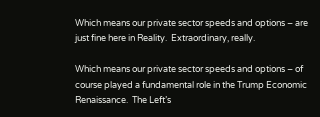Which means our private sector speeds and options – are just fine here in Reality.  Extraordinary, really.

Which means our private sector speeds and options – of course played a fundamental role in the Trump Economic Renaissance.  The Left’s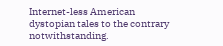Internet-less American dystopian tales to the contrary notwithstanding.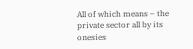All of which means – the private sector all by its onesies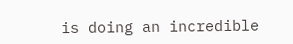is doing an incredible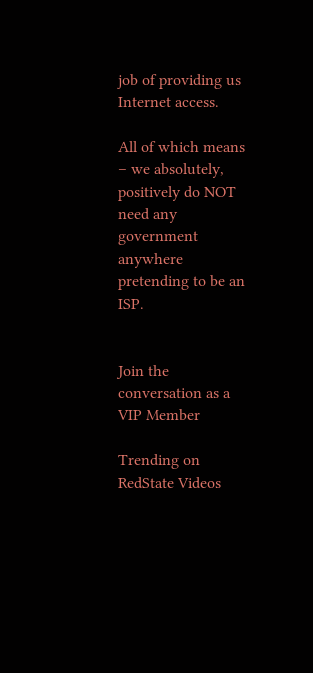job of providing us Internet access.

All of which means – we absolutely, positively do NOT need any government anywhere pretending to be an ISP.


Join the conversation as a VIP Member

Trending on RedState Videos